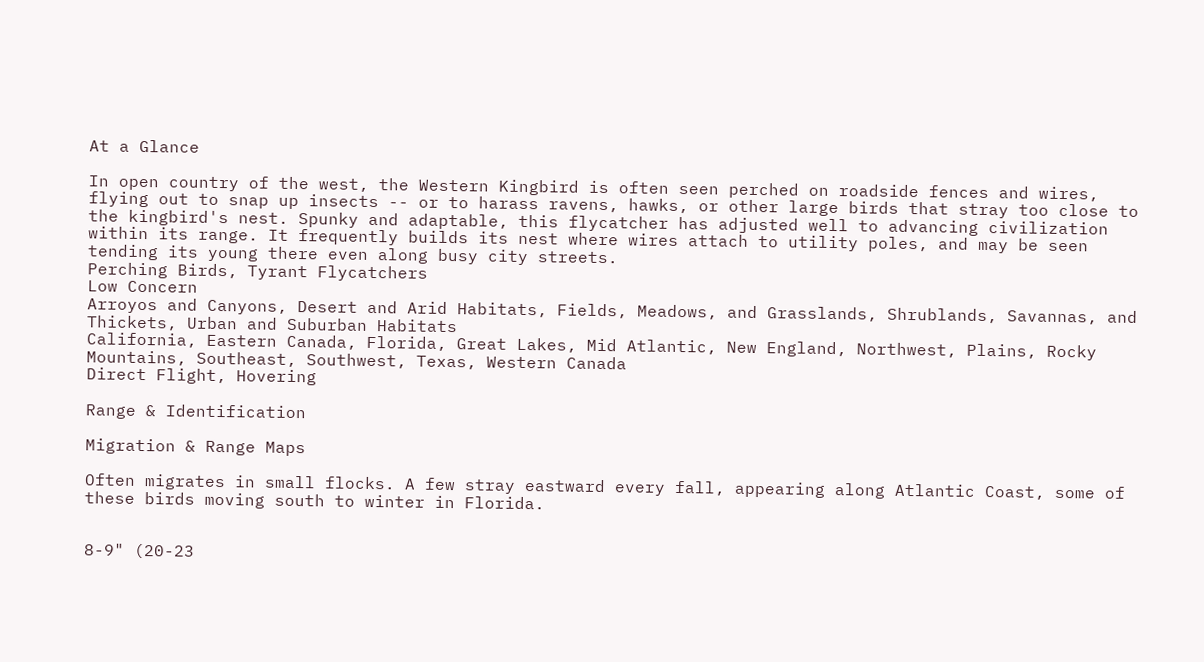At a Glance

In open country of the west, the Western Kingbird is often seen perched on roadside fences and wires, flying out to snap up insects -- or to harass ravens, hawks, or other large birds that stray too close to the kingbird's nest. Spunky and adaptable, this flycatcher has adjusted well to advancing civilization within its range. It frequently builds its nest where wires attach to utility poles, and may be seen tending its young there even along busy city streets.
Perching Birds, Tyrant Flycatchers
Low Concern
Arroyos and Canyons, Desert and Arid Habitats, Fields, Meadows, and Grasslands, Shrublands, Savannas, and Thickets, Urban and Suburban Habitats
California, Eastern Canada, Florida, Great Lakes, Mid Atlantic, New England, Northwest, Plains, Rocky Mountains, Southeast, Southwest, Texas, Western Canada
Direct Flight, Hovering

Range & Identification

Migration & Range Maps

Often migrates in small flocks. A few stray eastward every fall, appearing along Atlantic Coast, some of these birds moving south to winter in Florida.


8-9" (20-23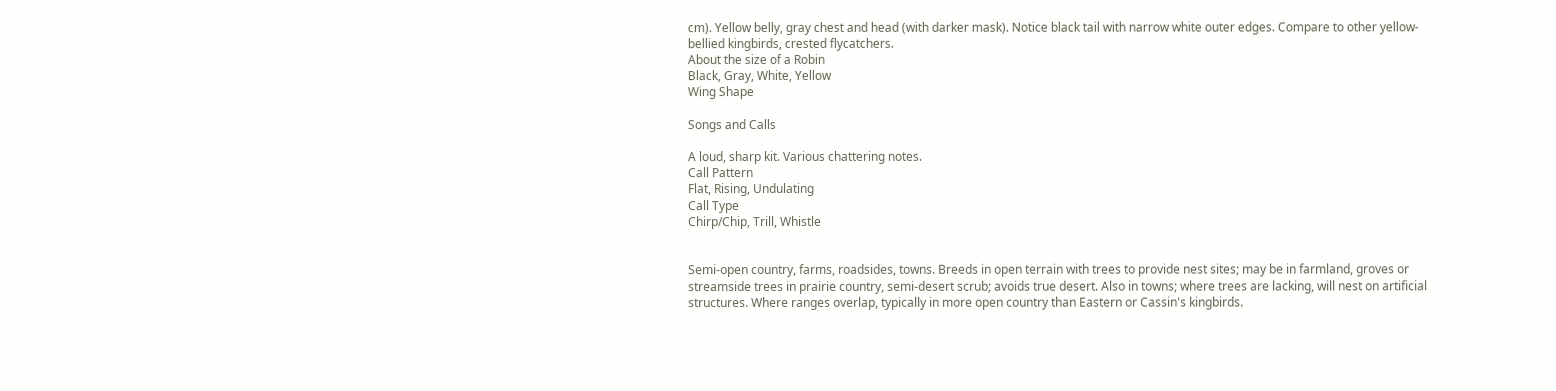cm). Yellow belly, gray chest and head (with darker mask). Notice black tail with narrow white outer edges. Compare to other yellow-bellied kingbirds, crested flycatchers.
About the size of a Robin
Black, Gray, White, Yellow
Wing Shape

Songs and Calls

A loud, sharp kit. Various chattering notes.
Call Pattern
Flat, Rising, Undulating
Call Type
Chirp/Chip, Trill, Whistle


Semi-open country, farms, roadsides, towns. Breeds in open terrain with trees to provide nest sites; may be in farmland, groves or streamside trees in prairie country, semi-desert scrub; avoids true desert. Also in towns; where trees are lacking, will nest on artificial structures. Where ranges overlap, typically in more open country than Eastern or Cassin's kingbirds.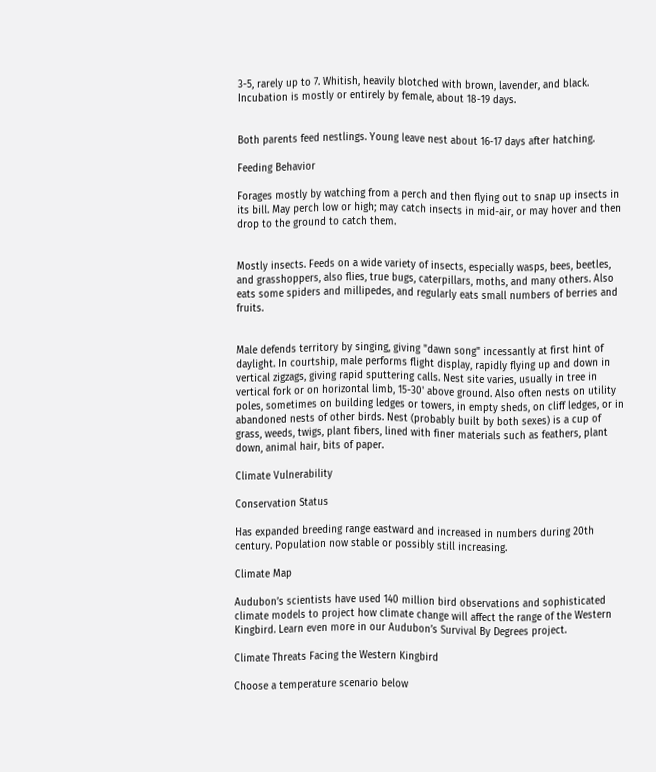3-5, rarely up to 7. Whitish, heavily blotched with brown, lavender, and black. Incubation is mostly or entirely by female, about 18-19 days.


Both parents feed nestlings. Young leave nest about 16-17 days after hatching.

Feeding Behavior

Forages mostly by watching from a perch and then flying out to snap up insects in its bill. May perch low or high; may catch insects in mid-air, or may hover and then drop to the ground to catch them.


Mostly insects. Feeds on a wide variety of insects, especially wasps, bees, beetles, and grasshoppers, also flies, true bugs, caterpillars, moths, and many others. Also eats some spiders and millipedes, and regularly eats small numbers of berries and fruits.


Male defends territory by singing, giving "dawn song" incessantly at first hint of daylight. In courtship, male performs flight display, rapidly flying up and down in vertical zigzags, giving rapid sputtering calls. Nest site varies, usually in tree in vertical fork or on horizontal limb, 15-30' above ground. Also often nests on utility poles, sometimes on building ledges or towers, in empty sheds, on cliff ledges, or in abandoned nests of other birds. Nest (probably built by both sexes) is a cup of grass, weeds, twigs, plant fibers, lined with finer materials such as feathers, plant down, animal hair, bits of paper.

Climate Vulnerability

Conservation Status

Has expanded breeding range eastward and increased in numbers during 20th century. Population now stable or possibly still increasing.

Climate Map

Audubon’s scientists have used 140 million bird observations and sophisticated climate models to project how climate change will affect the range of the Western Kingbird. Learn even more in our Audubon’s Survival By Degrees project.

Climate Threats Facing the Western Kingbird

Choose a temperature scenario below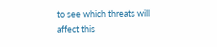to see which threats will affect this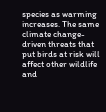species as warming increases. The same climate change-driven threats that put birds at risk will affect other wildlife and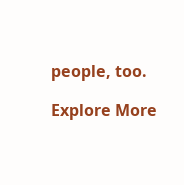people, too.

Explore More